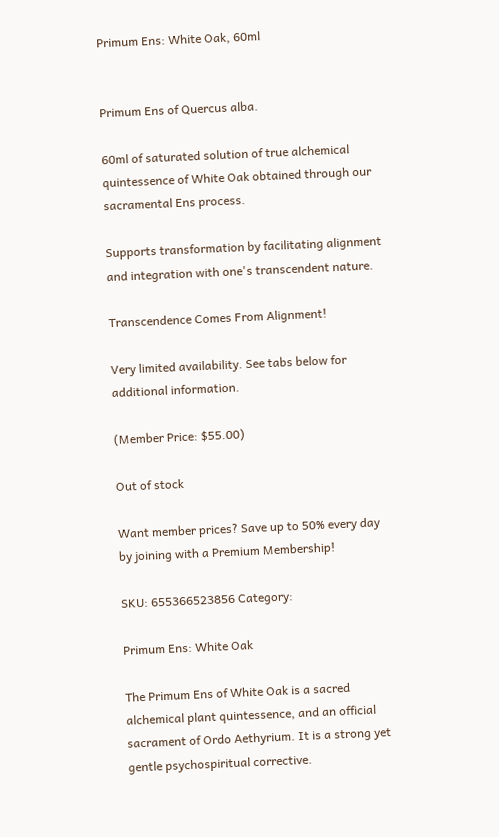Primum Ens: White Oak, 60ml


Primum Ens of Quercus alba.

60ml of saturated solution of true alchemical quintessence of White Oak obtained through our sacramental Ens process.

Supports transformation by facilitating alignment and integration with one's transcendent nature.

Transcendence Comes From Alignment!

Very limited availability. See tabs below for additional information.

(Member Price: $55.00)

Out of stock

Want member prices? Save up to 50% every day by joining with a Premium Membership!

SKU: 655366523856 Category:

Primum Ens: White Oak

The Primum Ens of White Oak is a sacred alchemical plant quintessence, and an official sacrament of Ordo Aethyrium. It is a strong yet gentle psychospiritual corrective.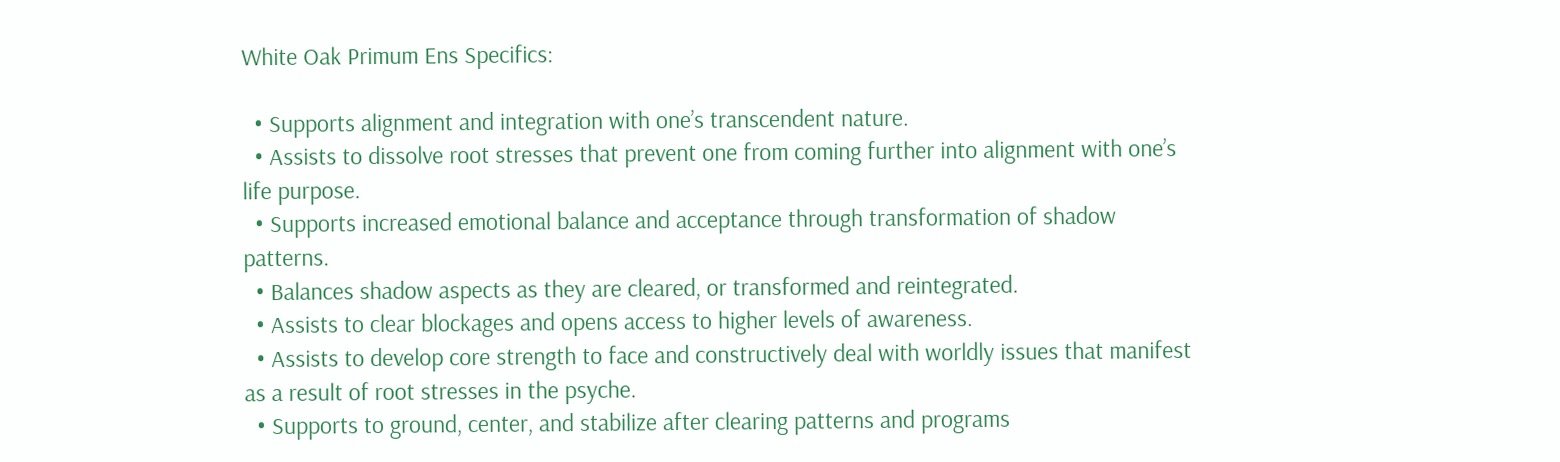White Oak Primum Ens Specifics:

  • Supports alignment and integration with one’s transcendent nature.
  • Assists to dissolve root stresses that prevent one from coming further into alignment with one’s life purpose.
  • Supports increased emotional balance and acceptance through transformation of shadow patterns.
  • Balances shadow aspects as they are cleared, or transformed and reintegrated.
  • Assists to clear blockages and opens access to higher levels of awareness.
  • Assists to develop core strength to face and constructively deal with worldly issues that manifest as a result of root stresses in the psyche.
  • Supports to ground, center, and stabilize after clearing patterns and programs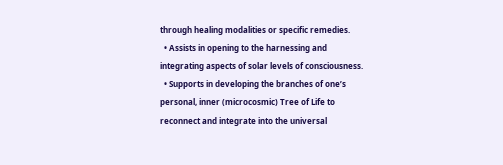through healing modalities or specific remedies.
  • Assists in opening to the harnessing and integrating aspects of solar levels of consciousness.
  • Supports in developing the branches of one’s personal, inner (microcosmic) Tree of Life to reconnect and integrate into the universal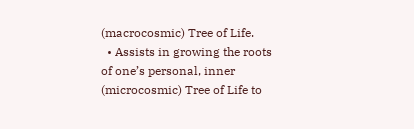(macrocosmic) Tree of Life.
  • Assists in growing the roots of one’s personal, inner (microcosmic) Tree of Life to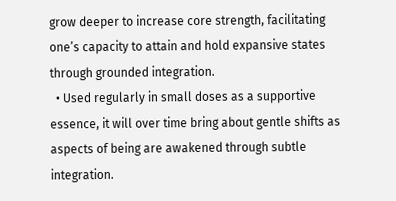grow deeper to increase core strength, facilitating one’s capacity to attain and hold expansive states through grounded integration.
  • Used regularly in small doses as a supportive essence, it will over time bring about gentle shifts as aspects of being are awakened through subtle integration.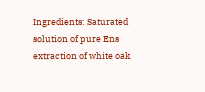Ingredients: Saturated solution of pure Ens extraction of white oak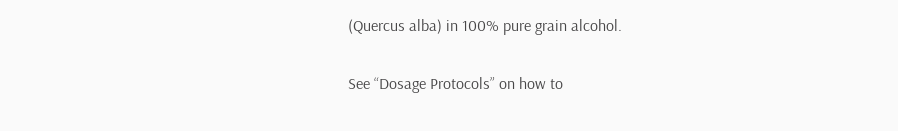(Quercus alba) in 100% pure grain alcohol.

See “Dosage Protocols” on how to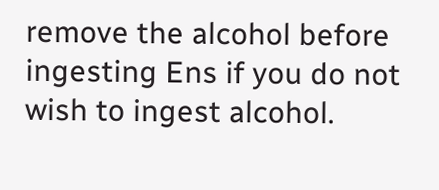remove the alcohol before ingesting Ens if you do not wish to ingest alcohol.